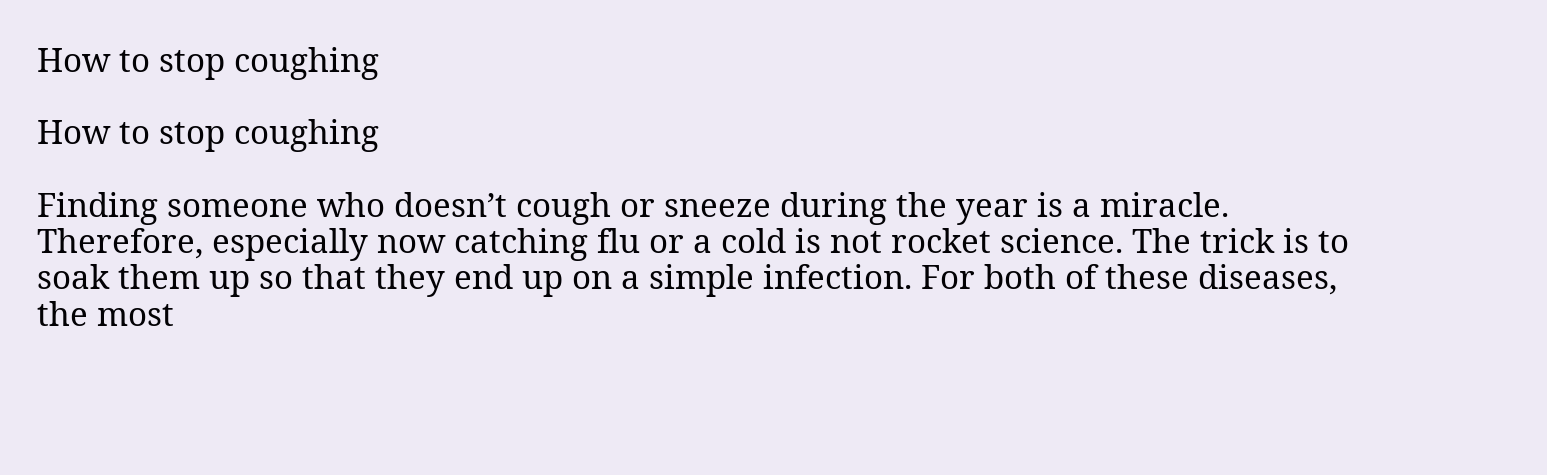How to stop coughing

How to stop coughing

Finding someone who doesn’t cough or sneeze during the year is a miracle. Therefore, especially now catching flu or a cold is not rocket science. The trick is to soak them up so that they end up on a simple infection. For both of these diseases, the most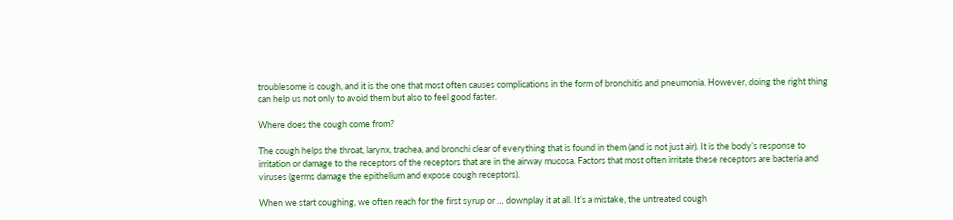troublesome is cough, and it is the one that most often causes complications in the form of bronchitis and pneumonia. However, doing the right thing can help us not only to avoid them but also to feel good faster.

Where does the cough come from?

The cough helps the throat, larynx, trachea, and bronchi clear of everything that is found in them (and is not just air). It is the body’s response to irritation or damage to the receptors of the receptors that are in the airway mucosa. Factors that most often irritate these receptors are bacteria and viruses (germs damage the epithelium and expose cough receptors).

When we start coughing, we often reach for the first syrup or … downplay it at all. It’s a mistake, the untreated cough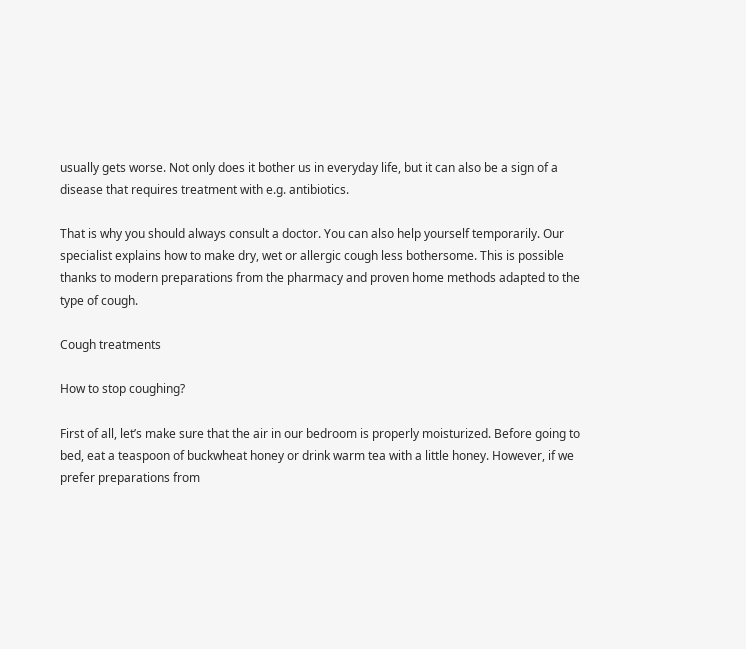usually gets worse. Not only does it bother us in everyday life, but it can also be a sign of a disease that requires treatment with e.g. antibiotics.

That is why you should always consult a doctor. You can also help yourself temporarily. Our specialist explains how to make dry, wet or allergic cough less bothersome. This is possible thanks to modern preparations from the pharmacy and proven home methods adapted to the type of cough.

Cough treatments

How to stop coughing?

First of all, let’s make sure that the air in our bedroom is properly moisturized. Before going to bed, eat a teaspoon of buckwheat honey or drink warm tea with a little honey. However, if we prefer preparations from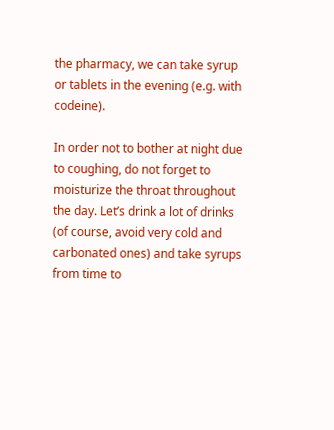the pharmacy, we can take syrup or tablets in the evening (e.g. with codeine).

In order not to bother at night due to coughing, do not forget to moisturize the throat throughout the day. Let’s drink a lot of drinks (of course, avoid very cold and carbonated ones) and take syrups from time to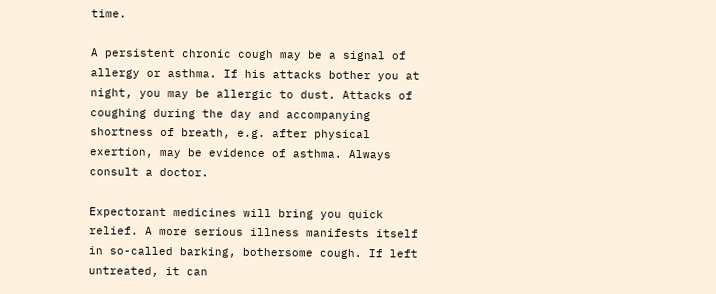time.

A persistent chronic cough may be a signal of allergy or asthma. If his attacks bother you at night, you may be allergic to dust. Attacks of coughing during the day and accompanying shortness of breath, e.g. after physical exertion, may be evidence of asthma. Always consult a doctor.

Expectorant medicines will bring you quick relief. A more serious illness manifests itself in so-called barking, bothersome cough. If left untreated, it can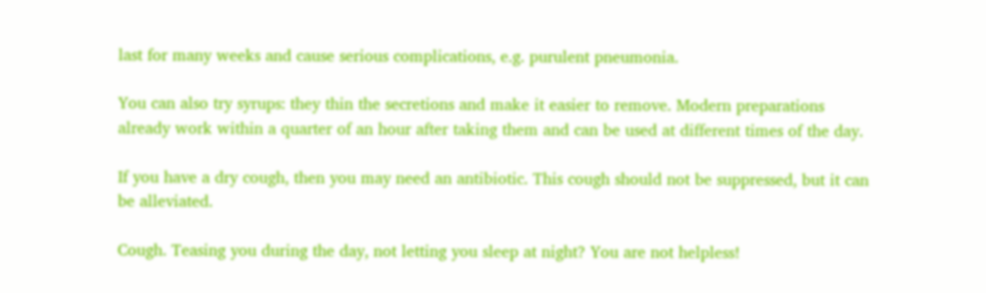last for many weeks and cause serious complications, e.g. purulent pneumonia.

You can also try syrups: they thin the secretions and make it easier to remove. Modern preparations already work within a quarter of an hour after taking them and can be used at different times of the day.

If you have a dry cough, then you may need an antibiotic. This cough should not be suppressed, but it can be alleviated.

Cough. Teasing you during the day, not letting you sleep at night? You are not helpless!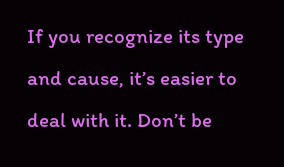If you recognize its type and cause, it’s easier to deal with it. Don’t be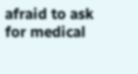afraid to ask for medical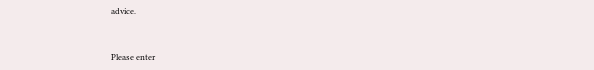advice.


Please enter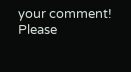your comment!
Please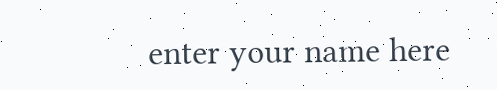enter your name here